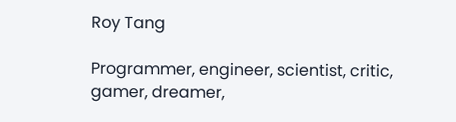Roy Tang

Programmer, engineer, scientist, critic, gamer, dreamer,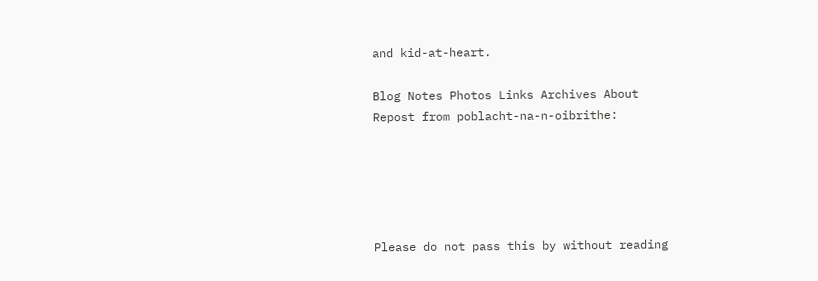and kid-at-heart.

Blog Notes Photos Links Archives About
Repost from poblacht-na-n-oibrithe:





Please do not pass this by without reading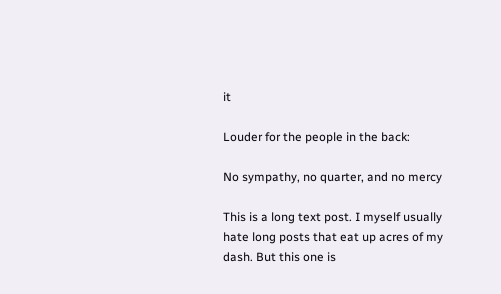it

Louder for the people in the back:

No sympathy, no quarter, and no mercy

This is a long text post. I myself usually hate long posts that eat up acres of my dash. But this one is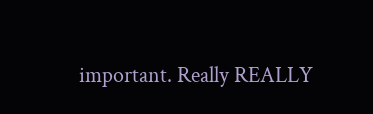important. Really REALLY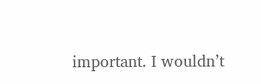important. I wouldn’t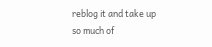reblog it and take up so much of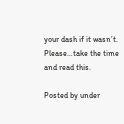your dash if it wasn’t. Please…take the time and read this.

Posted by under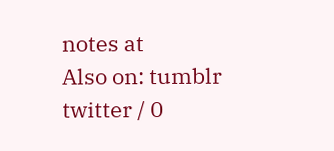notes at
Also on: tumblr twitter / 0